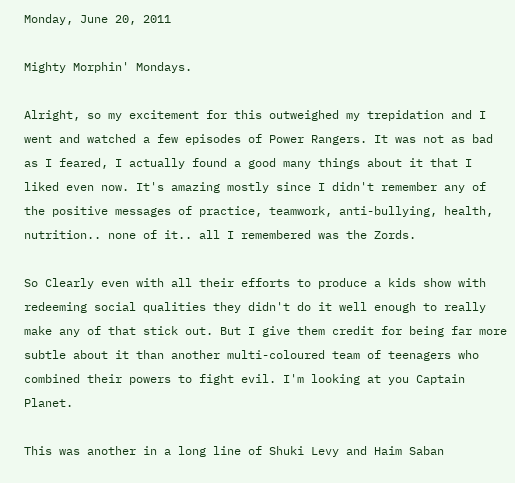Monday, June 20, 2011

Mighty Morphin' Mondays.

Alright, so my excitement for this outweighed my trepidation and I went and watched a few episodes of Power Rangers. It was not as bad as I feared, I actually found a good many things about it that I liked even now. It's amazing mostly since I didn't remember any of the positive messages of practice, teamwork, anti-bullying, health, nutrition.. none of it.. all I remembered was the Zords.

So Clearly even with all their efforts to produce a kids show with redeeming social qualities they didn't do it well enough to really make any of that stick out. But I give them credit for being far more subtle about it than another multi-coloured team of teenagers who combined their powers to fight evil. I'm looking at you Captain Planet.

This was another in a long line of Shuki Levy and Haim Saban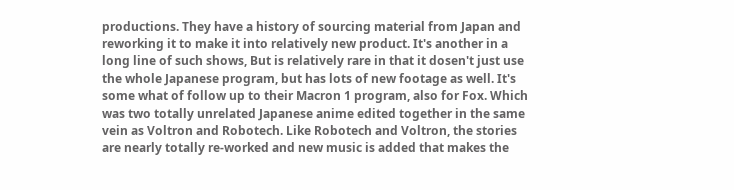productions. They have a history of sourcing material from Japan and reworking it to make it into relatively new product. It's another in a long line of such shows, But is relatively rare in that it dosen't just use the whole Japanese program, but has lots of new footage as well. It's some what of follow up to their Macron 1 program, also for Fox. Which was two totally unrelated Japanese anime edited together in the same vein as Voltron and Robotech. Like Robotech and Voltron, the stories are nearly totally re-worked and new music is added that makes the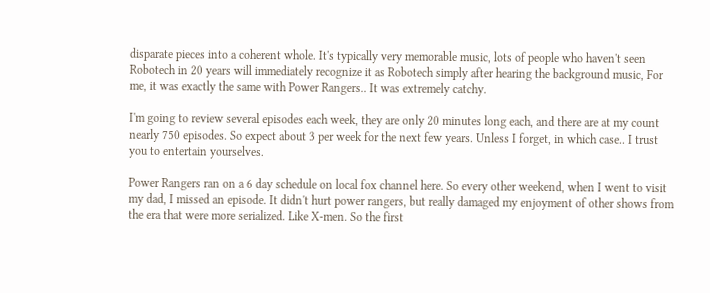disparate pieces into a coherent whole. It's typically very memorable music, lots of people who haven't seen Robotech in 20 years will immediately recognize it as Robotech simply after hearing the background music, For me, it was exactly the same with Power Rangers.. It was extremely catchy.

I'm going to review several episodes each week, they are only 20 minutes long each, and there are at my count nearly 750 episodes. So expect about 3 per week for the next few years. Unless I forget, in which case.. I trust you to entertain yourselves.

Power Rangers ran on a 6 day schedule on local fox channel here. So every other weekend, when I went to visit my dad, I missed an episode. It didn't hurt power rangers, but really damaged my enjoyment of other shows from the era that were more serialized. Like X-men. So the first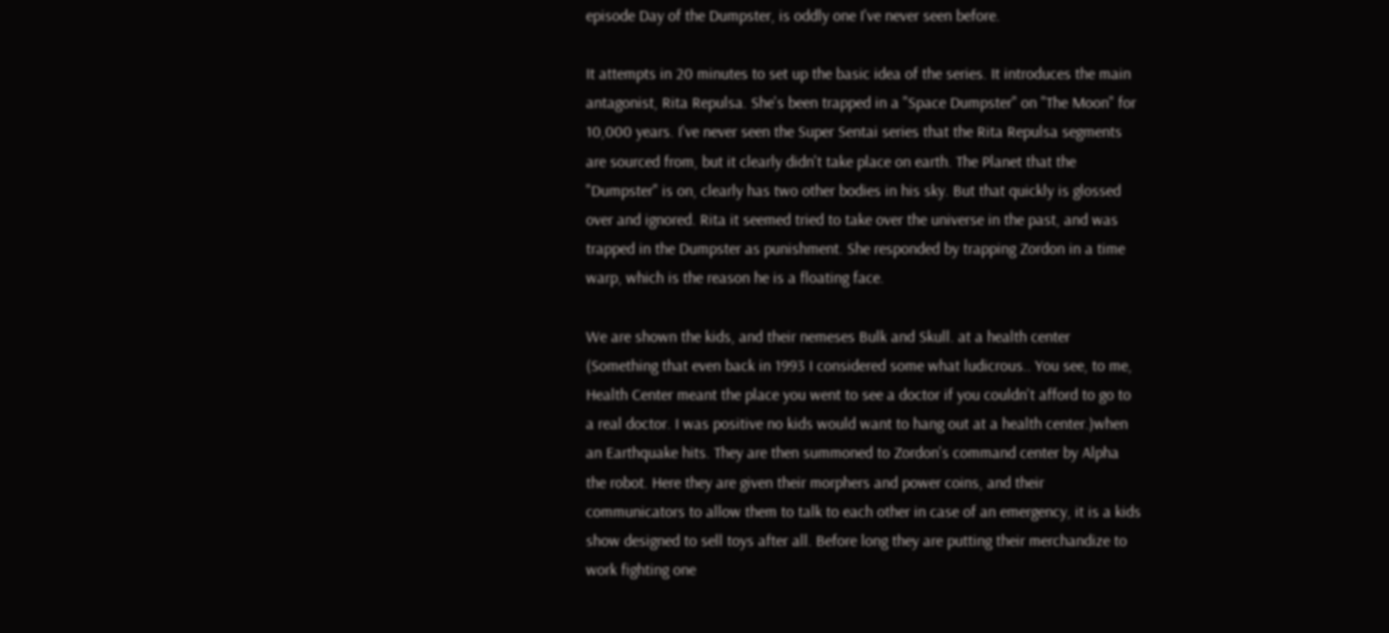episode Day of the Dumpster, is oddly one I've never seen before.

It attempts in 20 minutes to set up the basic idea of the series. It introduces the main antagonist, Rita Repulsa. She's been trapped in a "Space Dumpster" on "The Moon" for 10,000 years. I've never seen the Super Sentai series that the Rita Repulsa segments are sourced from, but it clearly didn't take place on earth. The Planet that the "Dumpster" is on, clearly has two other bodies in his sky. But that quickly is glossed over and ignored. Rita it seemed tried to take over the universe in the past, and was trapped in the Dumpster as punishment. She responded by trapping Zordon in a time warp, which is the reason he is a floating face.

We are shown the kids, and their nemeses Bulk and Skull. at a health center (Something that even back in 1993 I considered some what ludicrous.. You see, to me, Health Center meant the place you went to see a doctor if you couldn't afford to go to a real doctor. I was positive no kids would want to hang out at a health center.)when an Earthquake hits. They are then summoned to Zordon's command center by Alpha the robot. Here they are given their morphers and power coins, and their communicators to allow them to talk to each other in case of an emergency, it is a kids show designed to sell toys after all. Before long they are putting their merchandize to work fighting one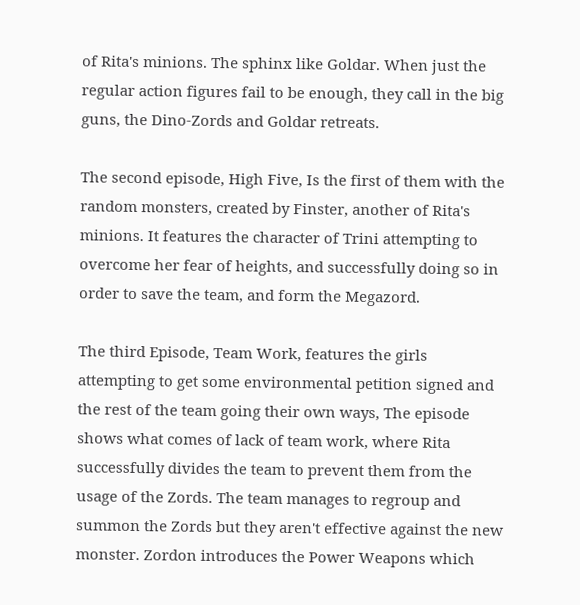of Rita's minions. The sphinx like Goldar. When just the regular action figures fail to be enough, they call in the big guns, the Dino-Zords and Goldar retreats.

The second episode, High Five, Is the first of them with the random monsters, created by Finster, another of Rita's minions. It features the character of Trini attempting to overcome her fear of heights, and successfully doing so in order to save the team, and form the Megazord.

The third Episode, Team Work, features the girls attempting to get some environmental petition signed and the rest of the team going their own ways, The episode shows what comes of lack of team work, where Rita successfully divides the team to prevent them from the usage of the Zords. The team manages to regroup and summon the Zords but they aren't effective against the new monster. Zordon introduces the Power Weapons which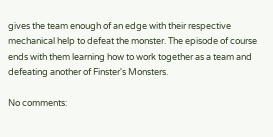gives the team enough of an edge with their respective mechanical help to defeat the monster. The episode of course ends with them learning how to work together as a team and defeating another of Finster's Monsters.

No comments: